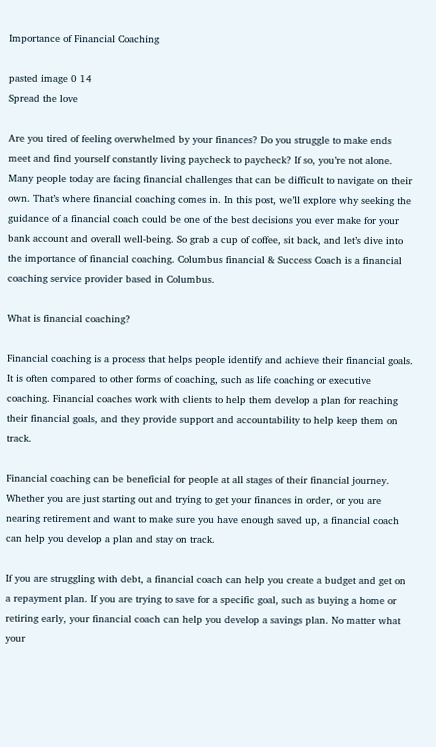Importance of Financial Coaching

pasted image 0 14
Spread the love

Are you tired of feeling overwhelmed by your finances? Do you struggle to make ends meet and find yourself constantly living paycheck to paycheck? If so, you’re not alone. Many people today are facing financial challenges that can be difficult to navigate on their own. That’s where financial coaching comes in. In this post, we’ll explore why seeking the guidance of a financial coach could be one of the best decisions you ever make for your bank account and overall well-being. So grab a cup of coffee, sit back, and let’s dive into the importance of financial coaching. Columbus financial & Success Coach is a financial coaching service provider based in Columbus.

What is financial coaching?

Financial coaching is a process that helps people identify and achieve their financial goals. It is often compared to other forms of coaching, such as life coaching or executive coaching. Financial coaches work with clients to help them develop a plan for reaching their financial goals, and they provide support and accountability to help keep them on track.

Financial coaching can be beneficial for people at all stages of their financial journey. Whether you are just starting out and trying to get your finances in order, or you are nearing retirement and want to make sure you have enough saved up, a financial coach can help you develop a plan and stay on track.

If you are struggling with debt, a financial coach can help you create a budget and get on a repayment plan. If you are trying to save for a specific goal, such as buying a home or retiring early, your financial coach can help you develop a savings plan. No matter what your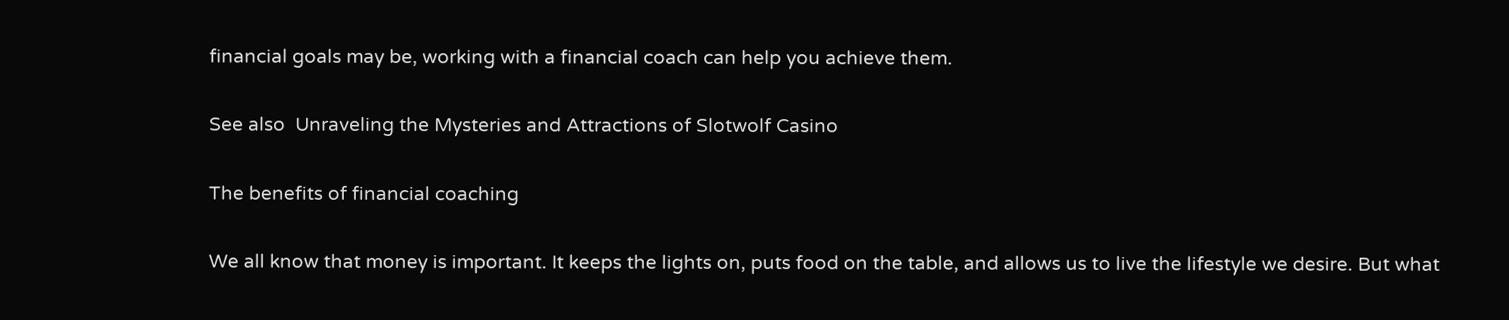financial goals may be, working with a financial coach can help you achieve them.

See also  Unraveling the Mysteries and Attractions of Slotwolf Casino

The benefits of financial coaching

We all know that money is important. It keeps the lights on, puts food on the table, and allows us to live the lifestyle we desire. But what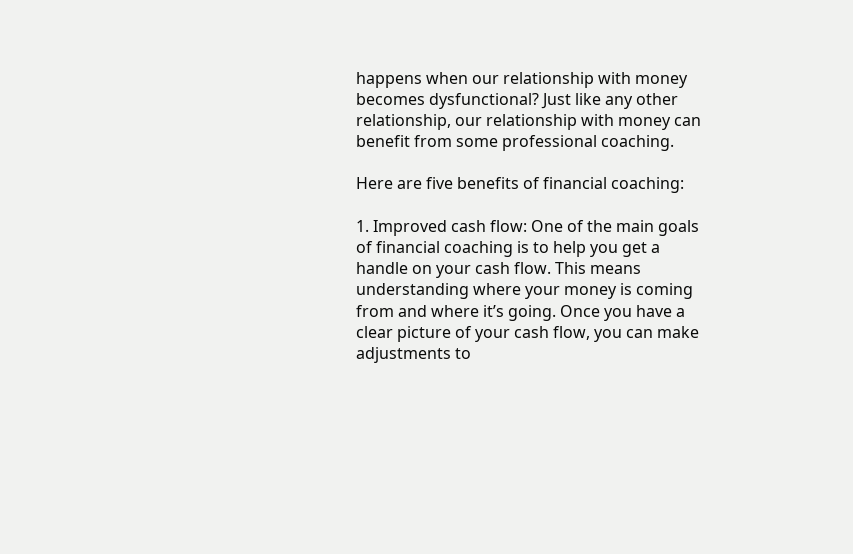happens when our relationship with money becomes dysfunctional? Just like any other relationship, our relationship with money can benefit from some professional coaching.

Here are five benefits of financial coaching:

1. Improved cash flow: One of the main goals of financial coaching is to help you get a handle on your cash flow. This means understanding where your money is coming from and where it’s going. Once you have a clear picture of your cash flow, you can make adjustments to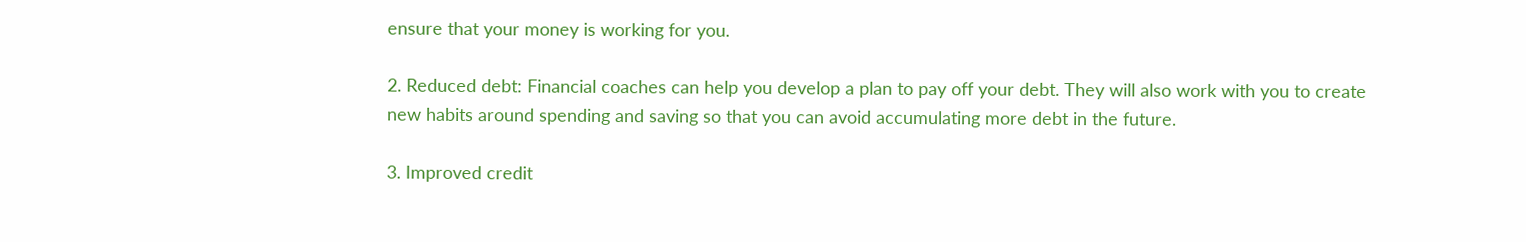ensure that your money is working for you.

2. Reduced debt: Financial coaches can help you develop a plan to pay off your debt. They will also work with you to create new habits around spending and saving so that you can avoid accumulating more debt in the future.

3. Improved credit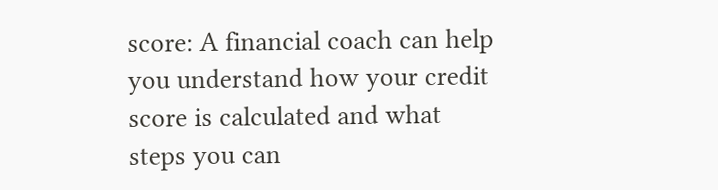score: A financial coach can help you understand how your credit score is calculated and what steps you can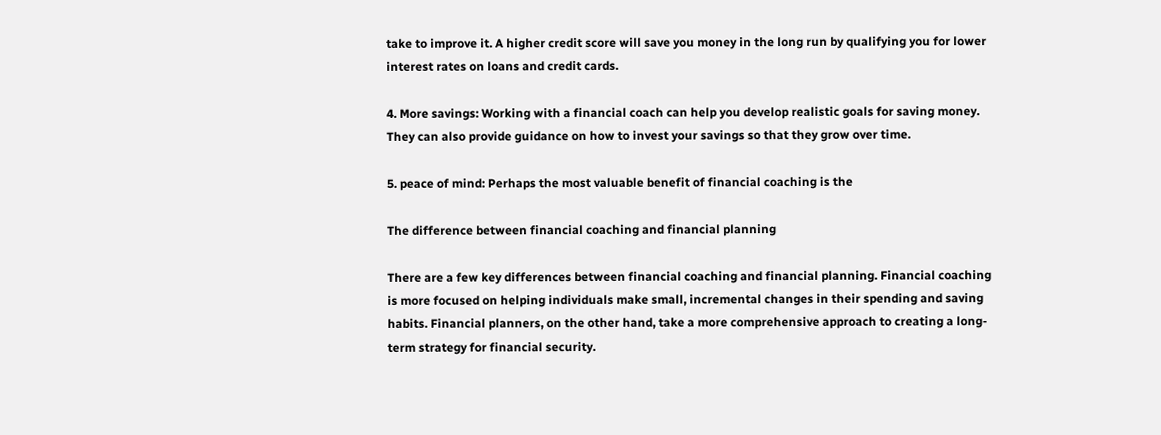take to improve it. A higher credit score will save you money in the long run by qualifying you for lower interest rates on loans and credit cards.

4. More savings: Working with a financial coach can help you develop realistic goals for saving money. They can also provide guidance on how to invest your savings so that they grow over time.

5. peace of mind: Perhaps the most valuable benefit of financial coaching is the

The difference between financial coaching and financial planning

There are a few key differences between financial coaching and financial planning. Financial coaching is more focused on helping individuals make small, incremental changes in their spending and saving habits. Financial planners, on the other hand, take a more comprehensive approach to creating a long-term strategy for financial security.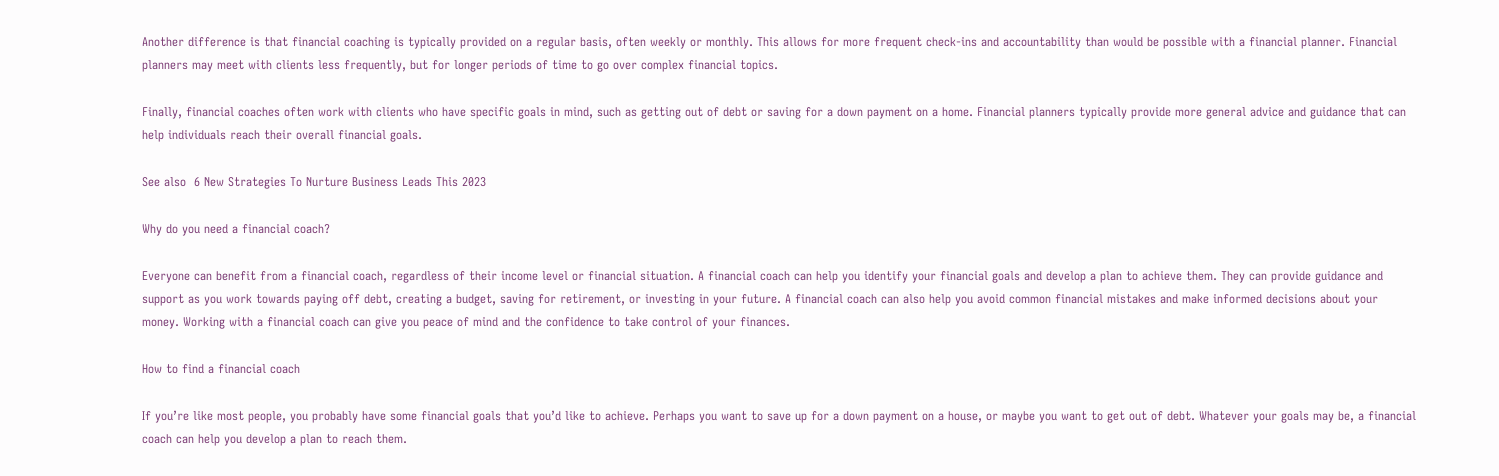Another difference is that financial coaching is typically provided on a regular basis, often weekly or monthly. This allows for more frequent check-ins and accountability than would be possible with a financial planner. Financial planners may meet with clients less frequently, but for longer periods of time to go over complex financial topics.

Finally, financial coaches often work with clients who have specific goals in mind, such as getting out of debt or saving for a down payment on a home. Financial planners typically provide more general advice and guidance that can help individuals reach their overall financial goals.

See also  6 New Strategies To Nurture Business Leads This 2023

Why do you need a financial coach?

Everyone can benefit from a financial coach, regardless of their income level or financial situation. A financial coach can help you identify your financial goals and develop a plan to achieve them. They can provide guidance and support as you work towards paying off debt, creating a budget, saving for retirement, or investing in your future. A financial coach can also help you avoid common financial mistakes and make informed decisions about your money. Working with a financial coach can give you peace of mind and the confidence to take control of your finances.

How to find a financial coach

If you’re like most people, you probably have some financial goals that you’d like to achieve. Perhaps you want to save up for a down payment on a house, or maybe you want to get out of debt. Whatever your goals may be, a financial coach can help you develop a plan to reach them.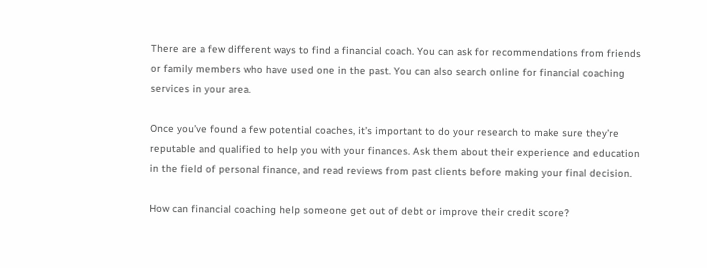There are a few different ways to find a financial coach. You can ask for recommendations from friends or family members who have used one in the past. You can also search online for financial coaching services in your area.

Once you’ve found a few potential coaches, it’s important to do your research to make sure they’re reputable and qualified to help you with your finances. Ask them about their experience and education in the field of personal finance, and read reviews from past clients before making your final decision.

How can financial coaching help someone get out of debt or improve their credit score?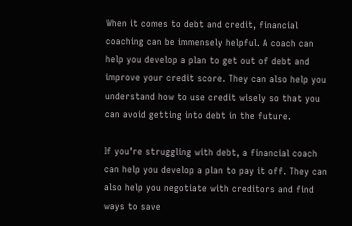When it comes to debt and credit, financial coaching can be immensely helpful. A coach can help you develop a plan to get out of debt and improve your credit score. They can also help you understand how to use credit wisely so that you can avoid getting into debt in the future.

If you’re struggling with debt, a financial coach can help you develop a plan to pay it off. They can also help you negotiate with creditors and find ways to save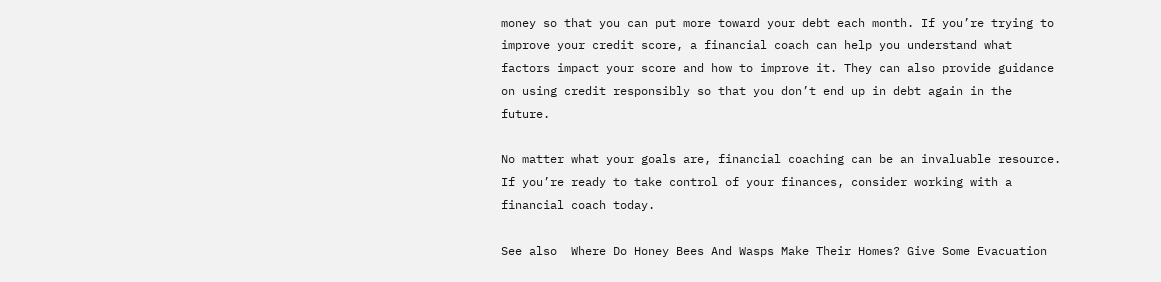money so that you can put more toward your debt each month. If you’re trying to improve your credit score, a financial coach can help you understand what factors impact your score and how to improve it. They can also provide guidance on using credit responsibly so that you don’t end up in debt again in the future.

No matter what your goals are, financial coaching can be an invaluable resource. If you’re ready to take control of your finances, consider working with a financial coach today.

See also  Where Do Honey Bees And Wasps Make Their Homes? Give Some Evacuation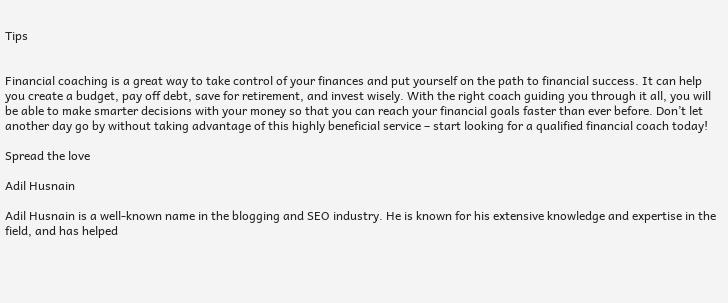Tips


Financial coaching is a great way to take control of your finances and put yourself on the path to financial success. It can help you create a budget, pay off debt, save for retirement, and invest wisely. With the right coach guiding you through it all, you will be able to make smarter decisions with your money so that you can reach your financial goals faster than ever before. Don’t let another day go by without taking advantage of this highly beneficial service – start looking for a qualified financial coach today!

Spread the love

Adil Husnain

Adil Husnain is a well-known name in the blogging and SEO industry. He is known for his extensive knowledge and expertise in the field, and has helped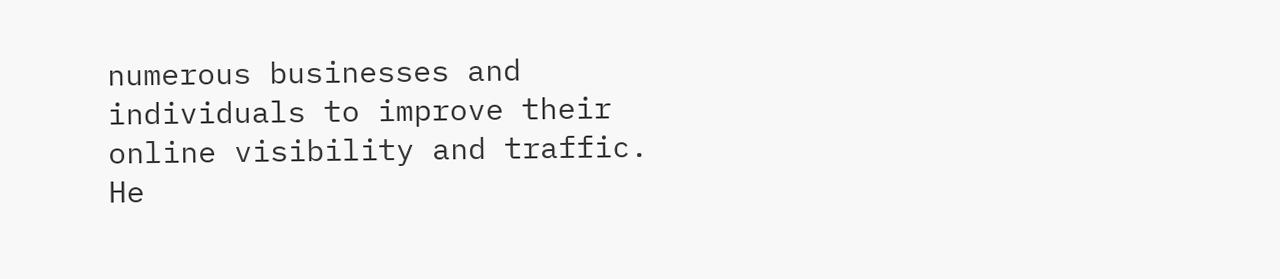numerous businesses and individuals to improve their online visibility and traffic. He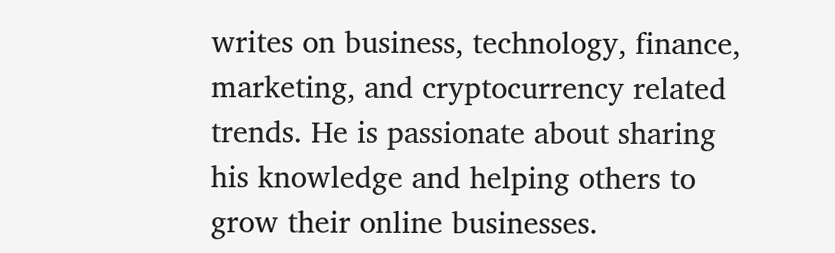writes on business, technology, finance, marketing, and cryptocurrency related trends. He is passionate about sharing his knowledge and helping others to grow their online businesses.